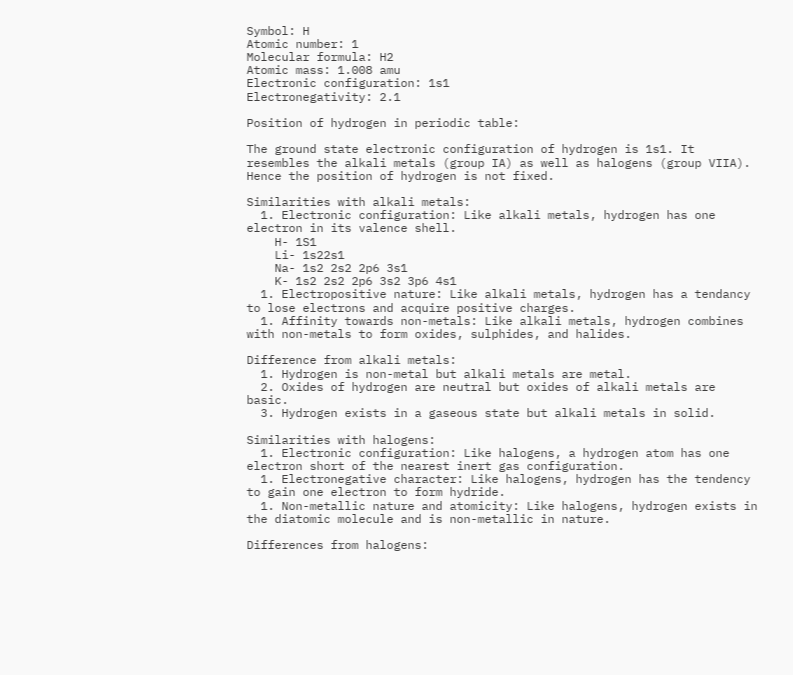Symbol: H
Atomic number: 1
Molecular formula: H2
Atomic mass: 1.008 amu
Electronic configuration: 1s1
Electronegativity: 2.1

Position of hydrogen in periodic table:

The ground state electronic configuration of hydrogen is 1s1. It resembles the alkali metals (group IA) as well as halogens (group VIIA). Hence the position of hydrogen is not fixed.

Similarities with alkali metals:
  1. Electronic configuration: Like alkali metals, hydrogen has one electron in its valence shell.
    H- 1S1
    Li- 1s22s1
    Na- 1s2 2s2 2p6 3s1
    K- 1s2 2s2 2p6 3s2 3p6 4s1
  1. Electropositive nature: Like alkali metals, hydrogen has a tendancy to lose electrons and acquire positive charges.
  1. Affinity towards non-metals: Like alkali metals, hydrogen combines with non-metals to form oxides, sulphides, and halides.

Difference from alkali metals:
  1. Hydrogen is non-metal but alkali metals are metal.
  2. Oxides of hydrogen are neutral but oxides of alkali metals are basic.
  3. Hydrogen exists in a gaseous state but alkali metals in solid.

Similarities with halogens:
  1. Electronic configuration: Like halogens, a hydrogen atom has one electron short of the nearest inert gas configuration.
  1. Electronegative character: Like halogens, hydrogen has the tendency to gain one electron to form hydride.
  1. Non-metallic nature and atomicity: Like halogens, hydrogen exists in the diatomic molecule and is non-metallic in nature.

Differences from halogens: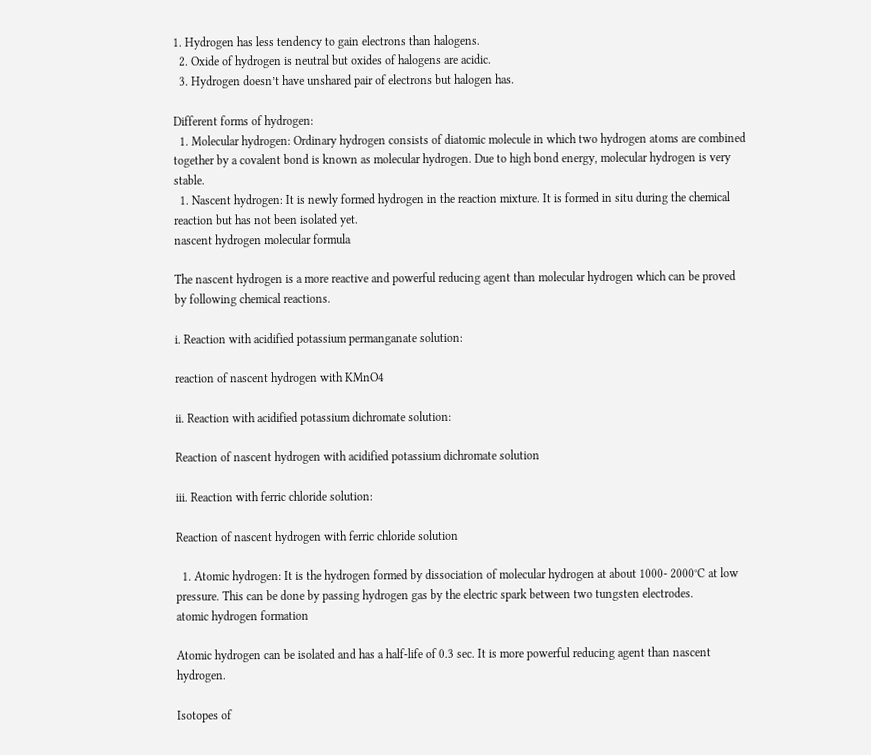1. Hydrogen has less tendency to gain electrons than halogens.
  2. Oxide of hydrogen is neutral but oxides of halogens are acidic.
  3. Hydrogen doesn’t have unshared pair of electrons but halogen has.

Different forms of hydrogen:
  1. Molecular hydrogen: Ordinary hydrogen consists of diatomic molecule in which two hydrogen atoms are combined together by a covalent bond is known as molecular hydrogen. Due to high bond energy, molecular hydrogen is very stable.
  1. Nascent hydrogen: It is newly formed hydrogen in the reaction mixture. It is formed in situ during the chemical reaction but has not been isolated yet.
nascent hydrogen molecular formula

The nascent hydrogen is a more reactive and powerful reducing agent than molecular hydrogen which can be proved by following chemical reactions.

i. Reaction with acidified potassium permanganate solution:

reaction of nascent hydrogen with KMnO4

ii. Reaction with acidified potassium dichromate solution:

Reaction of nascent hydrogen with acidified potassium dichromate solution

iii. Reaction with ferric chloride solution:

Reaction of nascent hydrogen with ferric chloride solution

  1. Atomic hydrogen: It is the hydrogen formed by dissociation of molecular hydrogen at about 1000- 2000°C at low pressure. This can be done by passing hydrogen gas by the electric spark between two tungsten electrodes.
atomic hydrogen formation

Atomic hydrogen can be isolated and has a half-life of 0.3 sec. It is more powerful reducing agent than nascent hydrogen.

Isotopes of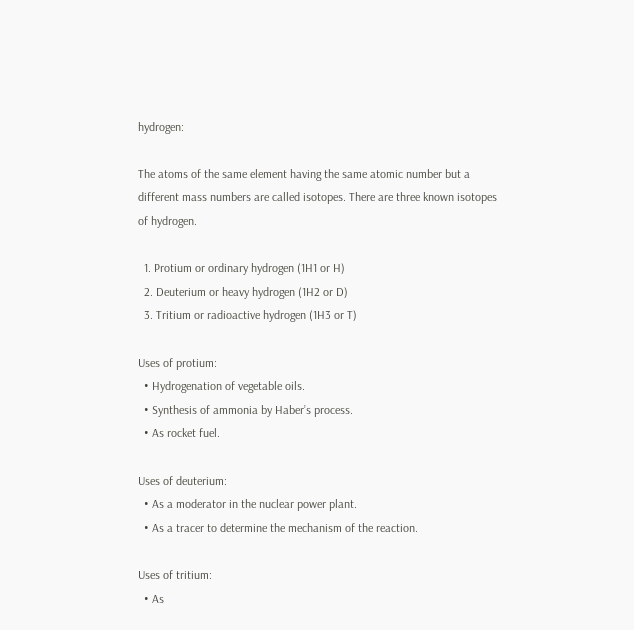hydrogen:

The atoms of the same element having the same atomic number but a different mass numbers are called isotopes. There are three known isotopes of hydrogen.

  1. Protium or ordinary hydrogen (1H1 or H)
  2. Deuterium or heavy hydrogen (1H2 or D)
  3. Tritium or radioactive hydrogen (1H3 or T)

Uses of protium:
  • Hydrogenation of vegetable oils.
  • Synthesis of ammonia by Haber’s process.
  • As rocket fuel.

Uses of deuterium:
  • As a moderator in the nuclear power plant.
  • As a tracer to determine the mechanism of the reaction.

Uses of tritium:
  • As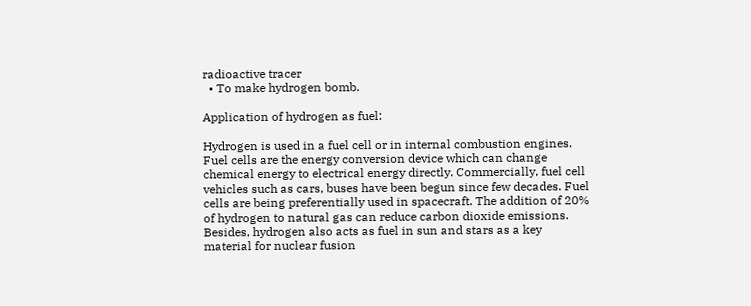radioactive tracer
  • To make hydrogen bomb.

Application of hydrogen as fuel:

Hydrogen is used in a fuel cell or in internal combustion engines. Fuel cells are the energy conversion device which can change chemical energy to electrical energy directly. Commercially, fuel cell vehicles such as cars, buses have been begun since few decades. Fuel cells are being preferentially used in spacecraft. The addition of 20% of hydrogen to natural gas can reduce carbon dioxide emissions. Besides, hydrogen also acts as fuel in sun and stars as a key material for nuclear fusion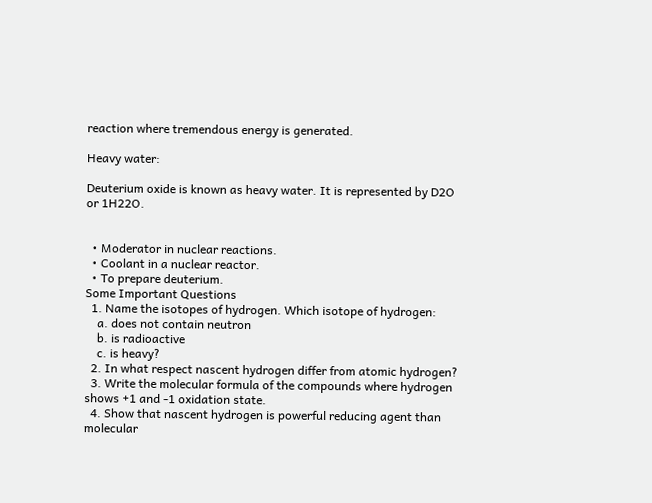reaction where tremendous energy is generated.

Heavy water:

Deuterium oxide is known as heavy water. It is represented by D2O
or 1H22O.


  • Moderator in nuclear reactions.
  • Coolant in a nuclear reactor.
  • To prepare deuterium.
Some Important Questions
  1. Name the isotopes of hydrogen. Which isotope of hydrogen:
    a. does not contain neutron
    b. is radioactive
    c. is heavy?
  2. In what respect nascent hydrogen differ from atomic hydrogen?
  3. Write the molecular formula of the compounds where hydrogen shows +1 and -1 oxidation state.
  4. Show that nascent hydrogen is powerful reducing agent than molecular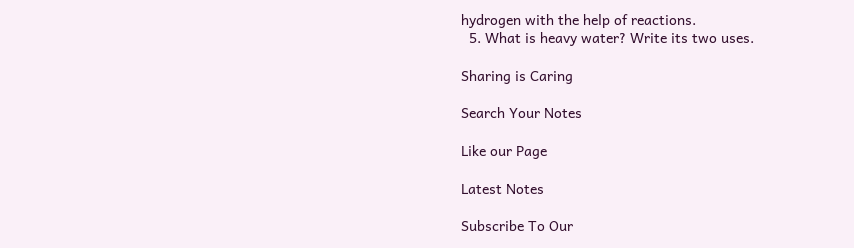hydrogen with the help of reactions.
  5. What is heavy water? Write its two uses.

Sharing is Caring

Search Your Notes

Like our Page

Latest Notes

Subscribe To Our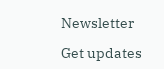Newsletter

Get updates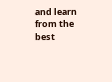and learn from the best